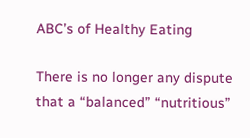ABC’s of Healthy Eating

There is no longer any dispute that a “balanced” “nutritious”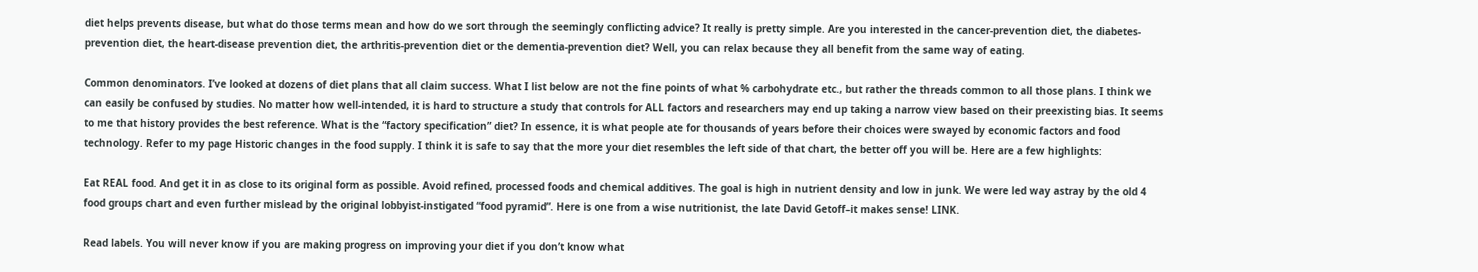diet helps prevents disease, but what do those terms mean and how do we sort through the seemingly conflicting advice? It really is pretty simple. Are you interested in the cancer-prevention diet, the diabetes-prevention diet, the heart-disease prevention diet, the arthritis-prevention diet or the dementia-prevention diet? Well, you can relax because they all benefit from the same way of eating.

Common denominators. I’ve looked at dozens of diet plans that all claim success. What I list below are not the fine points of what % carbohydrate etc., but rather the threads common to all those plans. I think we can easily be confused by studies. No matter how well-intended, it is hard to structure a study that controls for ALL factors and researchers may end up taking a narrow view based on their preexisting bias. It seems to me that history provides the best reference. What is the “factory specification” diet? In essence, it is what people ate for thousands of years before their choices were swayed by economic factors and food technology. Refer to my page Historic changes in the food supply. I think it is safe to say that the more your diet resembles the left side of that chart, the better off you will be. Here are a few highlights:

Eat REAL food. And get it in as close to its original form as possible. Avoid refined, processed foods and chemical additives. The goal is high in nutrient density and low in junk. We were led way astray by the old 4 food groups chart and even further mislead by the original lobbyist-instigated “food pyramid”. Here is one from a wise nutritionist, the late David Getoff–it makes sense! LINK.

Read labels. You will never know if you are making progress on improving your diet if you don’t know what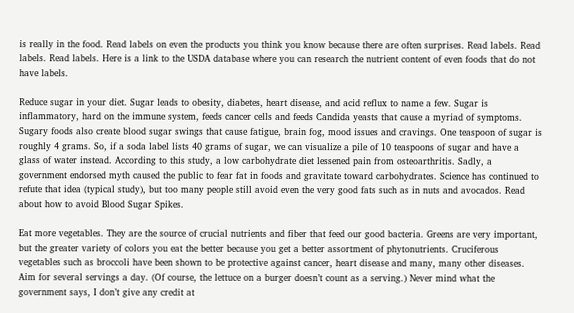is really in the food. Read labels on even the products you think you know because there are often surprises. Read labels. Read labels. Read labels. Here is a link to the USDA database where you can research the nutrient content of even foods that do not have labels.

Reduce sugar in your diet. Sugar leads to obesity, diabetes, heart disease, and acid reflux to name a few. Sugar is inflammatory, hard on the immune system, feeds cancer cells and feeds Candida yeasts that cause a myriad of symptoms. Sugary foods also create blood sugar swings that cause fatigue, brain fog, mood issues and cravings. One teaspoon of sugar is roughly 4 grams. So, if a soda label lists 40 grams of sugar, we can visualize a pile of 10 teaspoons of sugar and have a glass of water instead. According to this study, a low carbohydrate diet lessened pain from osteoarthritis. Sadly, a government endorsed myth caused the public to fear fat in foods and gravitate toward carbohydrates. Science has continued to refute that idea (typical study), but too many people still avoid even the very good fats such as in nuts and avocados. Read about how to avoid Blood Sugar Spikes.

Eat more vegetables. They are the source of crucial nutrients and fiber that feed our good bacteria. Greens are very important, but the greater variety of colors you eat the better because you get a better assortment of phytonutrients. Cruciferous vegetables such as broccoli have been shown to be protective against cancer, heart disease and many, many other diseases. Aim for several servings a day. (Of course, the lettuce on a burger doesn’t count as a serving.) Never mind what the government says, I don’t give any credit at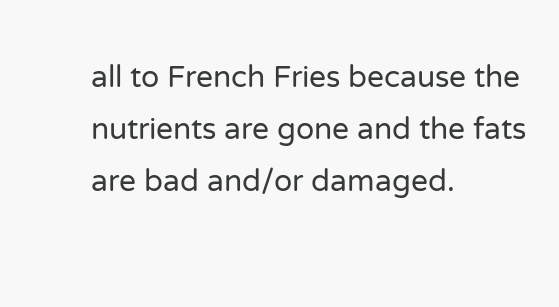all to French Fries because the nutrients are gone and the fats are bad and/or damaged.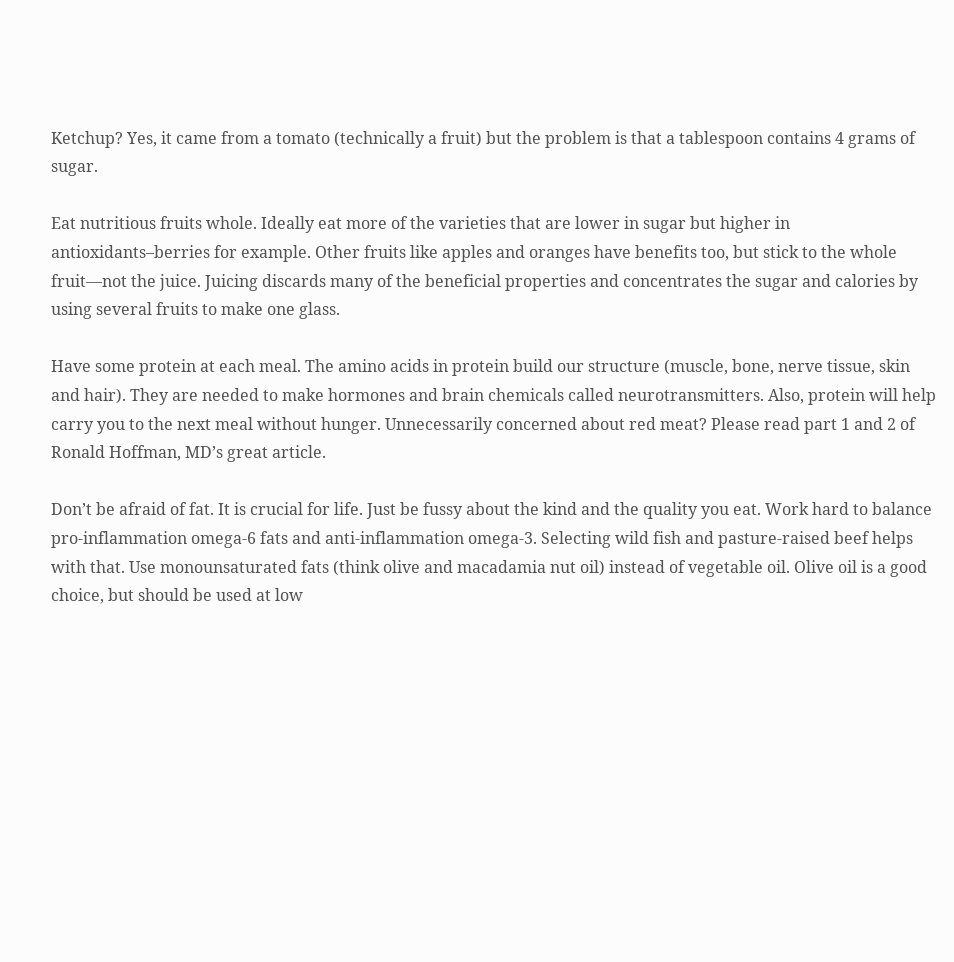Ketchup? Yes, it came from a tomato (technically a fruit) but the problem is that a tablespoon contains 4 grams of sugar.

Eat nutritious fruits whole. Ideally eat more of the varieties that are lower in sugar but higher in antioxidants–berries for example. Other fruits like apples and oranges have benefits too, but stick to the whole fruit—not the juice. Juicing discards many of the beneficial properties and concentrates the sugar and calories by using several fruits to make one glass.

Have some protein at each meal. The amino acids in protein build our structure (muscle, bone, nerve tissue, skin and hair). They are needed to make hormones and brain chemicals called neurotransmitters. Also, protein will help carry you to the next meal without hunger. Unnecessarily concerned about red meat? Please read part 1 and 2 of Ronald Hoffman, MD’s great article.

Don’t be afraid of fat. It is crucial for life. Just be fussy about the kind and the quality you eat. Work hard to balance pro-inflammation omega-6 fats and anti-inflammation omega-3. Selecting wild fish and pasture-raised beef helps with that. Use monounsaturated fats (think olive and macadamia nut oil) instead of vegetable oil. Olive oil is a good choice, but should be used at low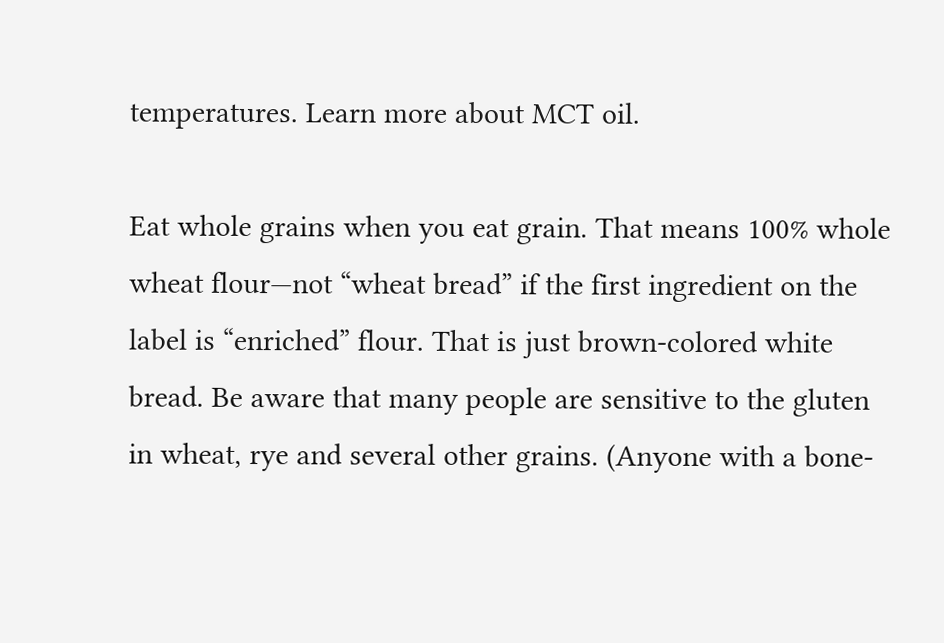temperatures. Learn more about MCT oil.

Eat whole grains when you eat grain. That means 100% whole wheat flour—not “wheat bread” if the first ingredient on the label is “enriched” flour. That is just brown-colored white bread. Be aware that many people are sensitive to the gluten in wheat, rye and several other grains. (Anyone with a bone-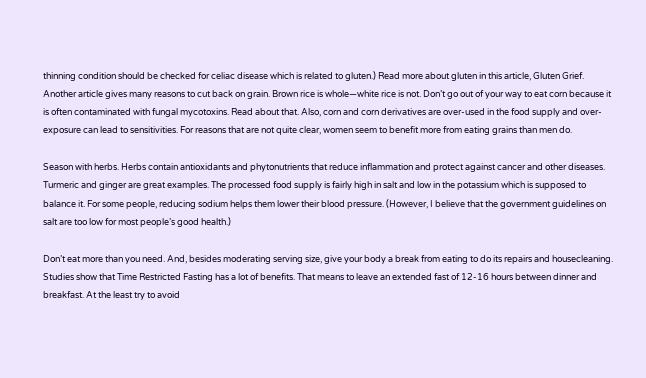thinning condition should be checked for celiac disease which is related to gluten.) Read more about gluten in this article, Gluten Grief. Another article gives many reasons to cut back on grain. Brown rice is whole—white rice is not. Don’t go out of your way to eat corn because it is often contaminated with fungal mycotoxins. Read about that. Also, corn and corn derivatives are over-used in the food supply and over-exposure can lead to sensitivities. For reasons that are not quite clear, women seem to benefit more from eating grains than men do.

Season with herbs. Herbs contain antioxidants and phytonutrients that reduce inflammation and protect against cancer and other diseases. Turmeric and ginger are great examples. The processed food supply is fairly high in salt and low in the potassium which is supposed to balance it. For some people, reducing sodium helps them lower their blood pressure. (However, I believe that the government guidelines on salt are too low for most people’s good health.)

Don’t eat more than you need. And, besides moderating serving size, give your body a break from eating to do its repairs and housecleaning. Studies show that Time Restricted Fasting has a lot of benefits. That means to leave an extended fast of 12-16 hours between dinner and breakfast. At the least try to avoid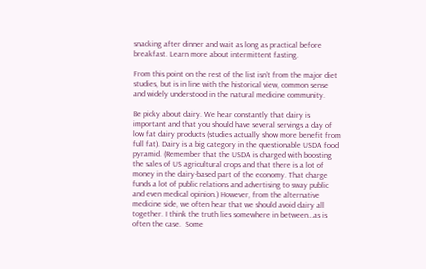snacking after dinner and wait as long as practical before breakfast. Learn more about intermittent fasting.

From this point on the rest of the list isn’t from the major diet studies, but is in line with the historical view, common sense and widely understood in the natural medicine community.

Be picky about dairy. We hear constantly that dairy is important and that you should have several servings a day of low fat dairy products (studies actually show more benefit from full fat). Dairy is a big category in the questionable USDA food pyramid. (Remember that the USDA is charged with boosting the sales of US agricultural crops and that there is a lot of money in the dairy-based part of the economy. That charge funds a lot of public relations and advertising to sway public and even medical opinion.) However, from the alternative medicine side, we often hear that we should avoid dairy all together. I think the truth lies somewhere in between…as is often the case.  Some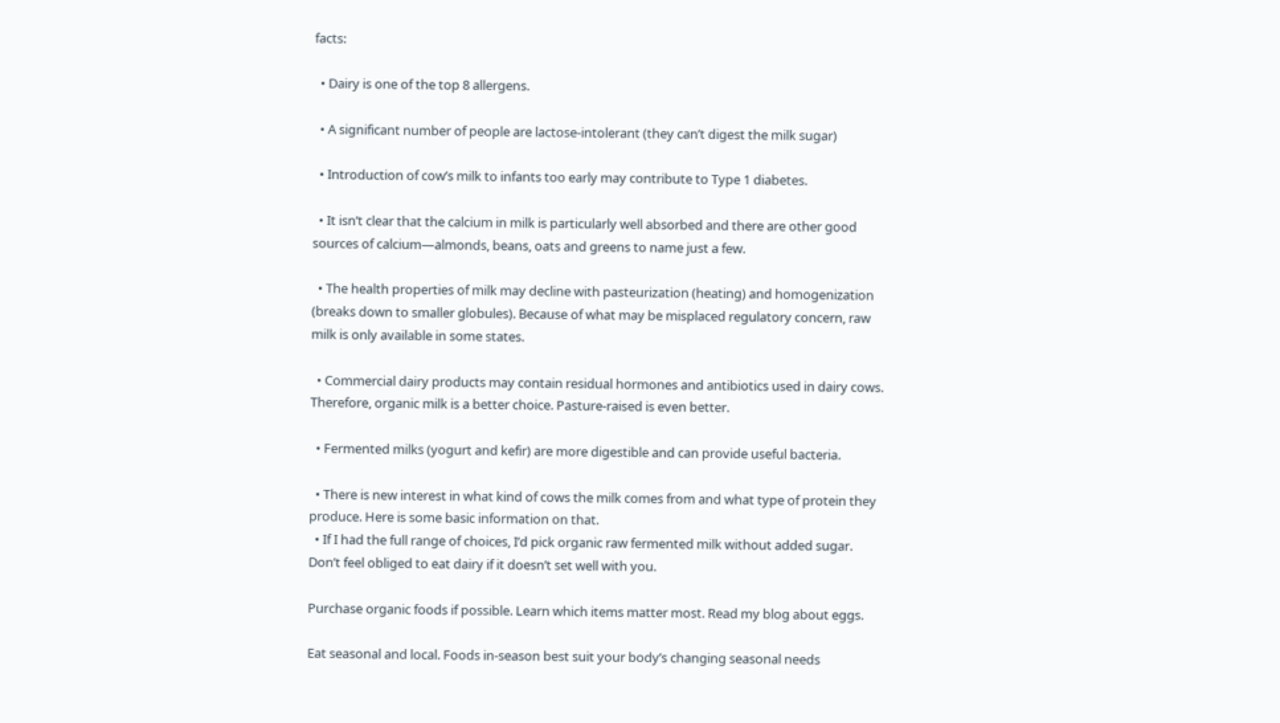facts:

  • Dairy is one of the top 8 allergens.

  • A significant number of people are lactose-intolerant (they can’t digest the milk sugar)

  • Introduction of cow’s milk to infants too early may contribute to Type 1 diabetes.

  • It isn’t clear that the calcium in milk is particularly well absorbed and there are other good sources of calcium—almonds, beans, oats and greens to name just a few.

  • The health properties of milk may decline with pasteurization (heating) and homogenization (breaks down to smaller globules). Because of what may be misplaced regulatory concern, raw milk is only available in some states.

  • Commercial dairy products may contain residual hormones and antibiotics used in dairy cows. Therefore, organic milk is a better choice. Pasture-raised is even better.

  • Fermented milks (yogurt and kefir) are more digestible and can provide useful bacteria.

  • There is new interest in what kind of cows the milk comes from and what type of protein they produce. Here is some basic information on that.
  • If I had the full range of choices, I’d pick organic raw fermented milk without added sugar. Don’t feel obliged to eat dairy if it doesn’t set well with you.

Purchase organic foods if possible. Learn which items matter most. Read my blog about eggs.

Eat seasonal and local. Foods in-season best suit your body’s changing seasonal needs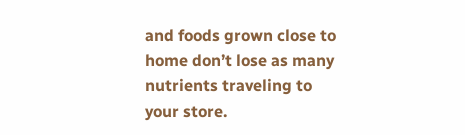and foods grown close to home don’t lose as many nutrients traveling to your store.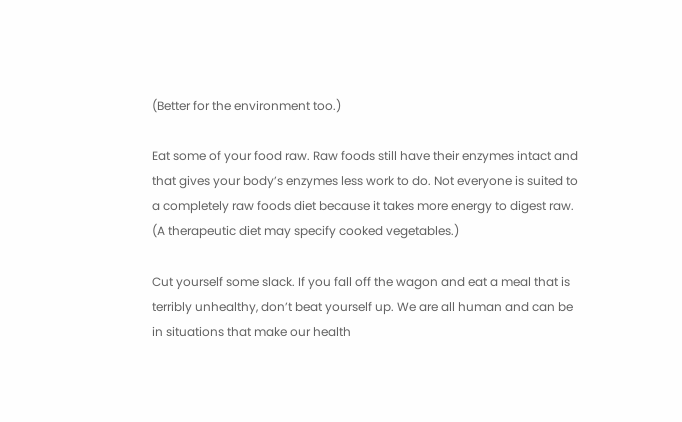(Better for the environment too.)

Eat some of your food raw. Raw foods still have their enzymes intact and that gives your body’s enzymes less work to do. Not everyone is suited to a completely raw foods diet because it takes more energy to digest raw. (A therapeutic diet may specify cooked vegetables.)

Cut yourself some slack. If you fall off the wagon and eat a meal that is terribly unhealthy, don’t beat yourself up. We are all human and can be in situations that make our health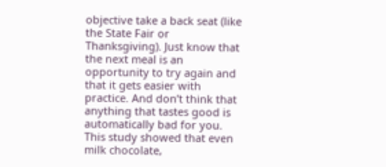objective take a back seat (like the State Fair or Thanksgiving). Just know that the next meal is an opportunity to try again and that it gets easier with practice. And don’t think that anything that tastes good is automatically bad for you. This study showed that even milk chocolate,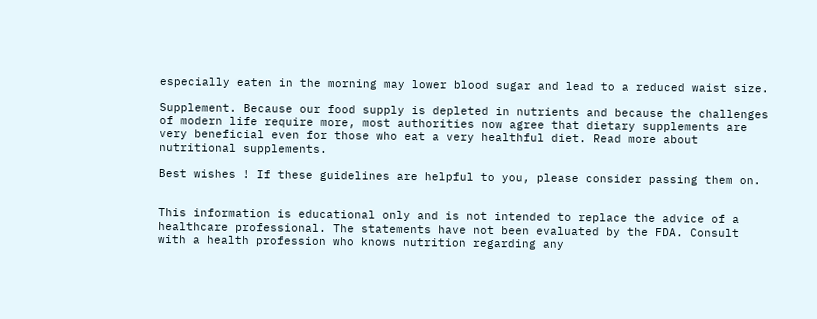especially eaten in the morning may lower blood sugar and lead to a reduced waist size.

Supplement. Because our food supply is depleted in nutrients and because the challenges of modern life require more, most authorities now agree that dietary supplements are very beneficial even for those who eat a very healthful diet. Read more about nutritional supplements.

Best wishes ! If these guidelines are helpful to you, please consider passing them on.


This information is educational only and is not intended to replace the advice of a healthcare professional. The statements have not been evaluated by the FDA. Consult with a health profession who knows nutrition regarding any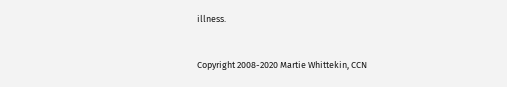illness.


Copyright 2008-2020 Martie Whittekin, CCN